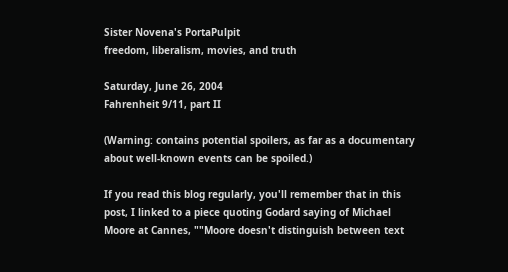Sister Novena's PortaPulpit
freedom, liberalism, movies, and truth

Saturday, June 26, 2004
Fahrenheit 9/11, part II

(Warning: contains potential spoilers, as far as a documentary about well-known events can be spoiled.)

If you read this blog regularly, you'll remember that in this post, I linked to a piece quoting Godard saying of Michael Moore at Cannes, ""Moore doesn't distinguish between text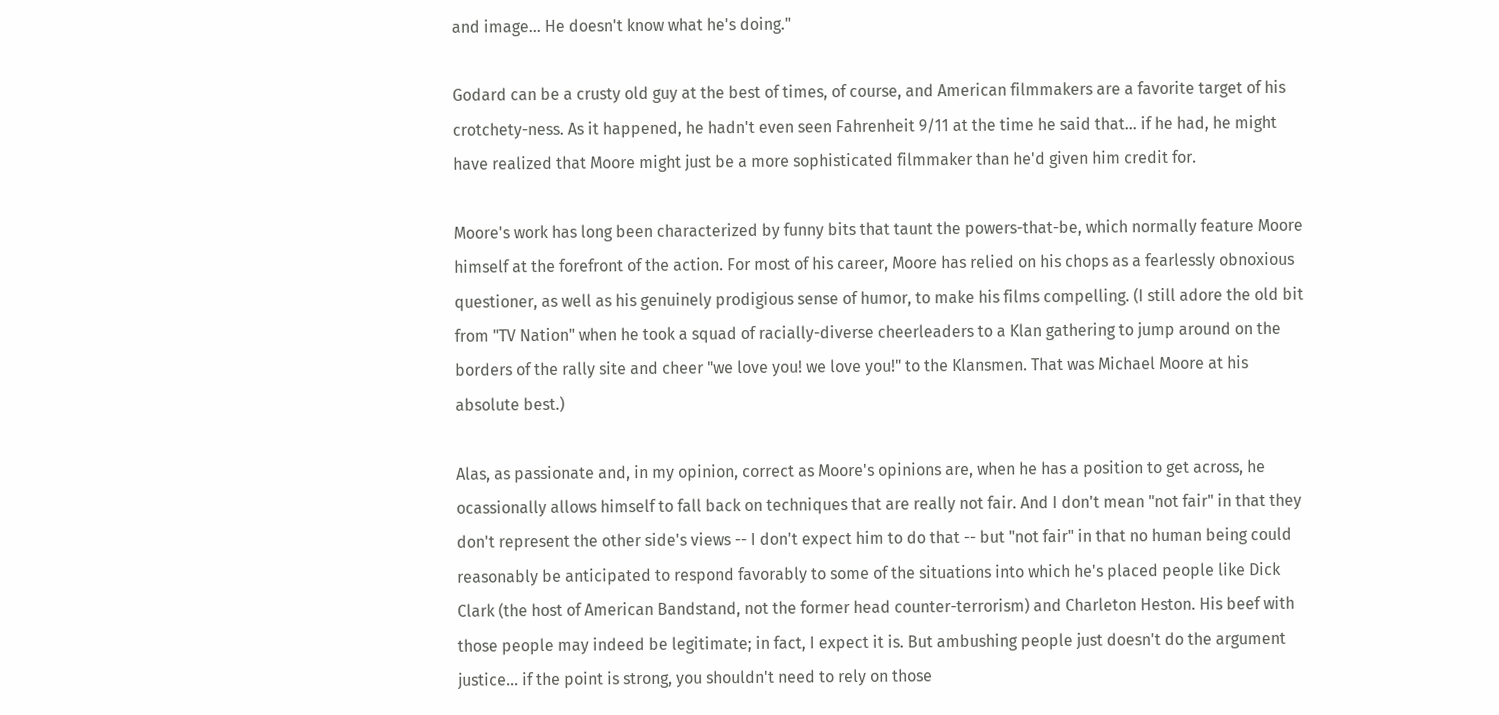and image... He doesn't know what he's doing."

Godard can be a crusty old guy at the best of times, of course, and American filmmakers are a favorite target of his crotchety-ness. As it happened, he hadn't even seen Fahrenheit 9/11 at the time he said that... if he had, he might have realized that Moore might just be a more sophisticated filmmaker than he'd given him credit for.

Moore's work has long been characterized by funny bits that taunt the powers-that-be, which normally feature Moore himself at the forefront of the action. For most of his career, Moore has relied on his chops as a fearlessly obnoxious questioner, as well as his genuinely prodigious sense of humor, to make his films compelling. (I still adore the old bit from "TV Nation" when he took a squad of racially-diverse cheerleaders to a Klan gathering to jump around on the borders of the rally site and cheer "we love you! we love you!" to the Klansmen. That was Michael Moore at his absolute best.)

Alas, as passionate and, in my opinion, correct as Moore's opinions are, when he has a position to get across, he ocassionally allows himself to fall back on techniques that are really not fair. And I don't mean "not fair" in that they don't represent the other side's views -- I don't expect him to do that -- but "not fair" in that no human being could reasonably be anticipated to respond favorably to some of the situations into which he's placed people like Dick Clark (the host of American Bandstand, not the former head counter-terrorism) and Charleton Heston. His beef with those people may indeed be legitimate; in fact, I expect it is. But ambushing people just doesn't do the argument justice... if the point is strong, you shouldn't need to rely on those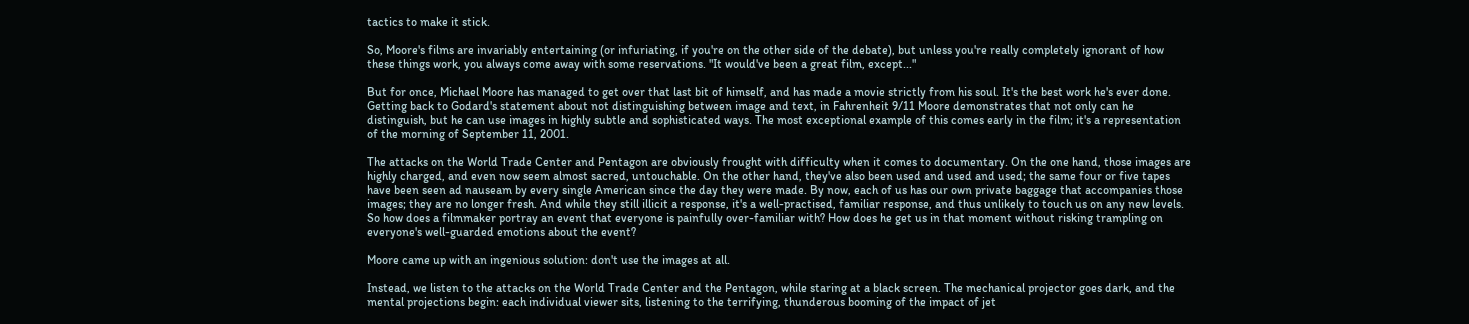tactics to make it stick.

So, Moore's films are invariably entertaining (or infuriating, if you're on the other side of the debate), but unless you're really completely ignorant of how these things work, you always come away with some reservations. "It would've been a great film, except..."

But for once, Michael Moore has managed to get over that last bit of himself, and has made a movie strictly from his soul. It's the best work he's ever done. Getting back to Godard's statement about not distinguishing between image and text, in Fahrenheit 9/11 Moore demonstrates that not only can he distinguish, but he can use images in highly subtle and sophisticated ways. The most exceptional example of this comes early in the film; it's a representation of the morning of September 11, 2001.

The attacks on the World Trade Center and Pentagon are obviously frought with difficulty when it comes to documentary. On the one hand, those images are highly charged, and even now seem almost sacred, untouchable. On the other hand, they've also been used and used and used; the same four or five tapes have been seen ad nauseam by every single American since the day they were made. By now, each of us has our own private baggage that accompanies those images; they are no longer fresh. And while they still illicit a response, it's a well-practised, familiar response, and thus unlikely to touch us on any new levels. So how does a filmmaker portray an event that everyone is painfully over-familiar with? How does he get us in that moment without risking trampling on everyone's well-guarded emotions about the event?

Moore came up with an ingenious solution: don't use the images at all.

Instead, we listen to the attacks on the World Trade Center and the Pentagon, while staring at a black screen. The mechanical projector goes dark, and the mental projections begin: each individual viewer sits, listening to the terrifying, thunderous booming of the impact of jet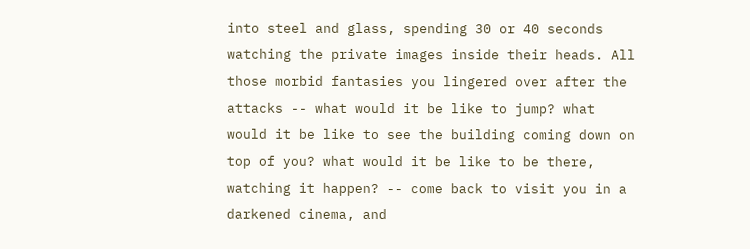into steel and glass, spending 30 or 40 seconds watching the private images inside their heads. All those morbid fantasies you lingered over after the attacks -- what would it be like to jump? what would it be like to see the building coming down on top of you? what would it be like to be there, watching it happen? -- come back to visit you in a darkened cinema, and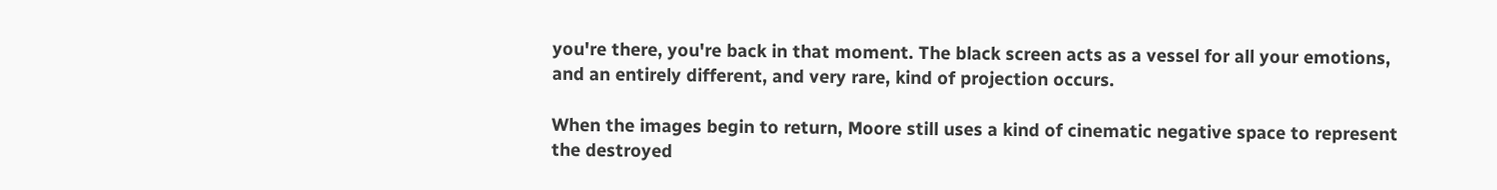you're there, you're back in that moment. The black screen acts as a vessel for all your emotions, and an entirely different, and very rare, kind of projection occurs.

When the images begin to return, Moore still uses a kind of cinematic negative space to represent the destroyed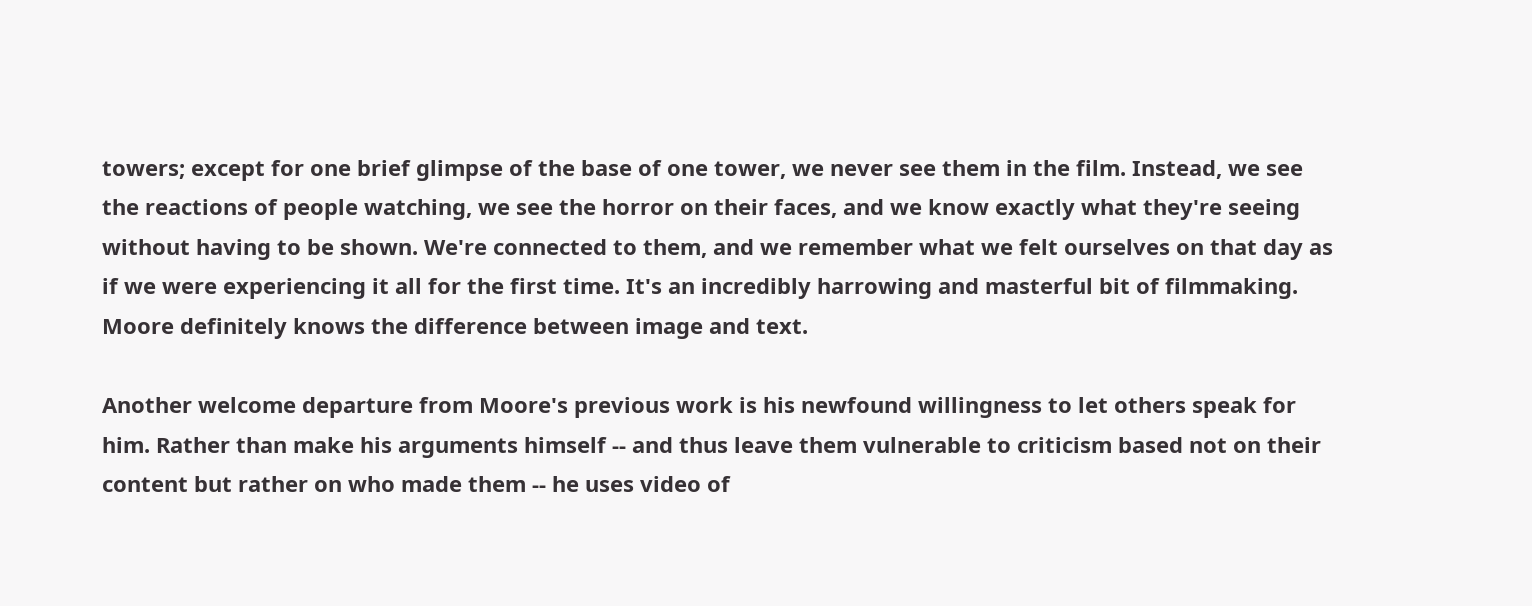towers; except for one brief glimpse of the base of one tower, we never see them in the film. Instead, we see the reactions of people watching, we see the horror on their faces, and we know exactly what they're seeing without having to be shown. We're connected to them, and we remember what we felt ourselves on that day as if we were experiencing it all for the first time. It's an incredibly harrowing and masterful bit of filmmaking. Moore definitely knows the difference between image and text.

Another welcome departure from Moore's previous work is his newfound willingness to let others speak for him. Rather than make his arguments himself -- and thus leave them vulnerable to criticism based not on their content but rather on who made them -- he uses video of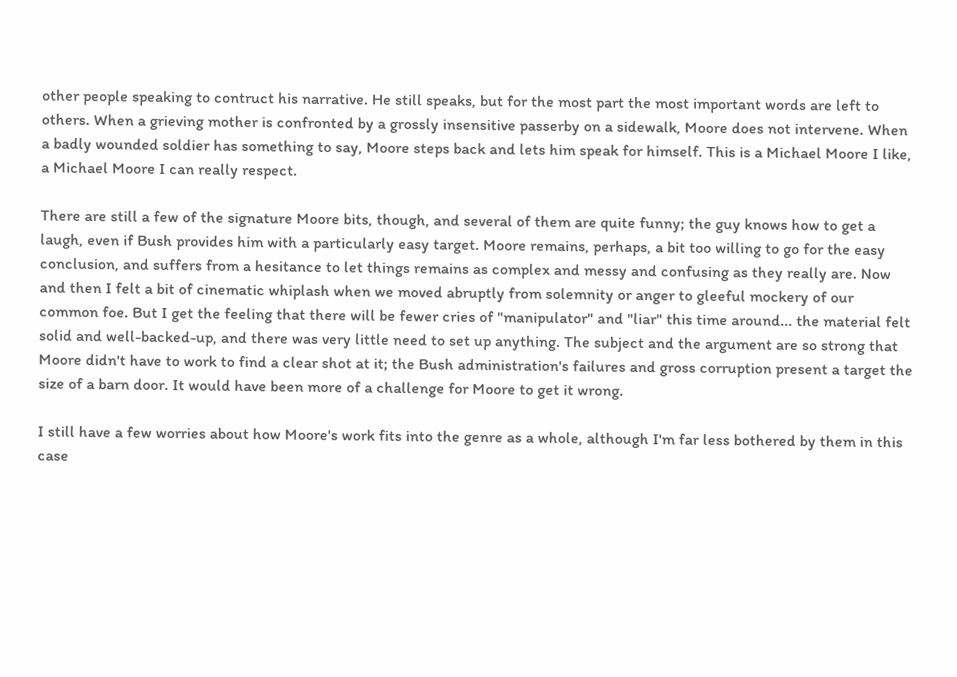other people speaking to contruct his narrative. He still speaks, but for the most part the most important words are left to others. When a grieving mother is confronted by a grossly insensitive passerby on a sidewalk, Moore does not intervene. When a badly wounded soldier has something to say, Moore steps back and lets him speak for himself. This is a Michael Moore I like, a Michael Moore I can really respect.

There are still a few of the signature Moore bits, though, and several of them are quite funny; the guy knows how to get a laugh, even if Bush provides him with a particularly easy target. Moore remains, perhaps, a bit too willing to go for the easy conclusion, and suffers from a hesitance to let things remains as complex and messy and confusing as they really are. Now and then I felt a bit of cinematic whiplash when we moved abruptly from solemnity or anger to gleeful mockery of our common foe. But I get the feeling that there will be fewer cries of "manipulator" and "liar" this time around... the material felt solid and well-backed-up, and there was very little need to set up anything. The subject and the argument are so strong that Moore didn't have to work to find a clear shot at it; the Bush administration's failures and gross corruption present a target the size of a barn door. It would have been more of a challenge for Moore to get it wrong.

I still have a few worries about how Moore's work fits into the genre as a whole, although I'm far less bothered by them in this case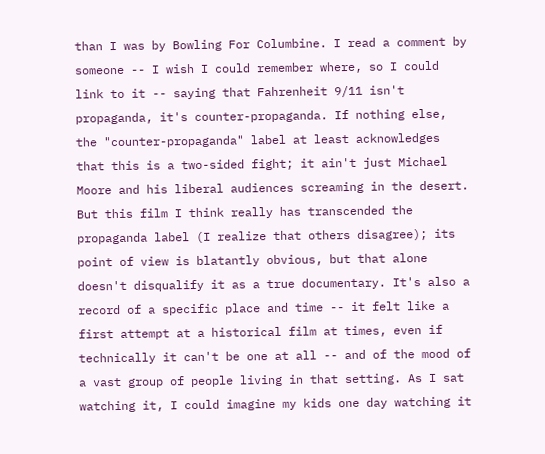than I was by Bowling For Columbine. I read a comment by someone -- I wish I could remember where, so I could link to it -- saying that Fahrenheit 9/11 isn't propaganda, it's counter-propaganda. If nothing else, the "counter-propaganda" label at least acknowledges that this is a two-sided fight; it ain't just Michael Moore and his liberal audiences screaming in the desert. But this film I think really has transcended the propaganda label (I realize that others disagree); its point of view is blatantly obvious, but that alone doesn't disqualify it as a true documentary. It's also a record of a specific place and time -- it felt like a first attempt at a historical film at times, even if technically it can't be one at all -- and of the mood of a vast group of people living in that setting. As I sat watching it, I could imagine my kids one day watching it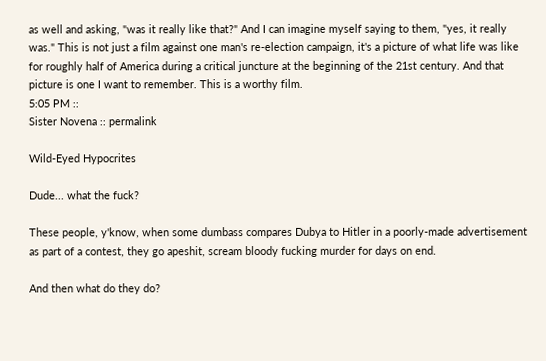as well and asking, "was it really like that?" And I can imagine myself saying to them, "yes, it really was." This is not just a film against one man's re-election campaign, it's a picture of what life was like for roughly half of America during a critical juncture at the beginning of the 21st century. And that picture is one I want to remember. This is a worthy film.
5:05 PM ::
Sister Novena :: permalink

Wild-Eyed Hypocrites

Dude... what the fuck?

These people, y'know, when some dumbass compares Dubya to Hitler in a poorly-made advertisement as part of a contest, they go apeshit, scream bloody fucking murder for days on end.

And then what do they do?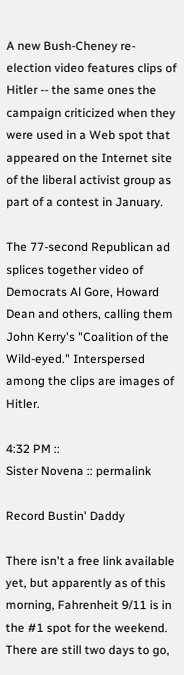A new Bush-Cheney re-election video features clips of Hitler -- the same ones the campaign criticized when they were used in a Web spot that appeared on the Internet site of the liberal activist group as part of a contest in January.

The 77-second Republican ad splices together video of Democrats Al Gore, Howard Dean and others, calling them John Kerry's "Coalition of the Wild-eyed." Interspersed among the clips are images of Hitler.

4:32 PM ::
Sister Novena :: permalink

Record Bustin' Daddy

There isn't a free link available yet, but apparently as of this morning, Fahrenheit 9/11 is in the #1 spot for the weekend. There are still two days to go,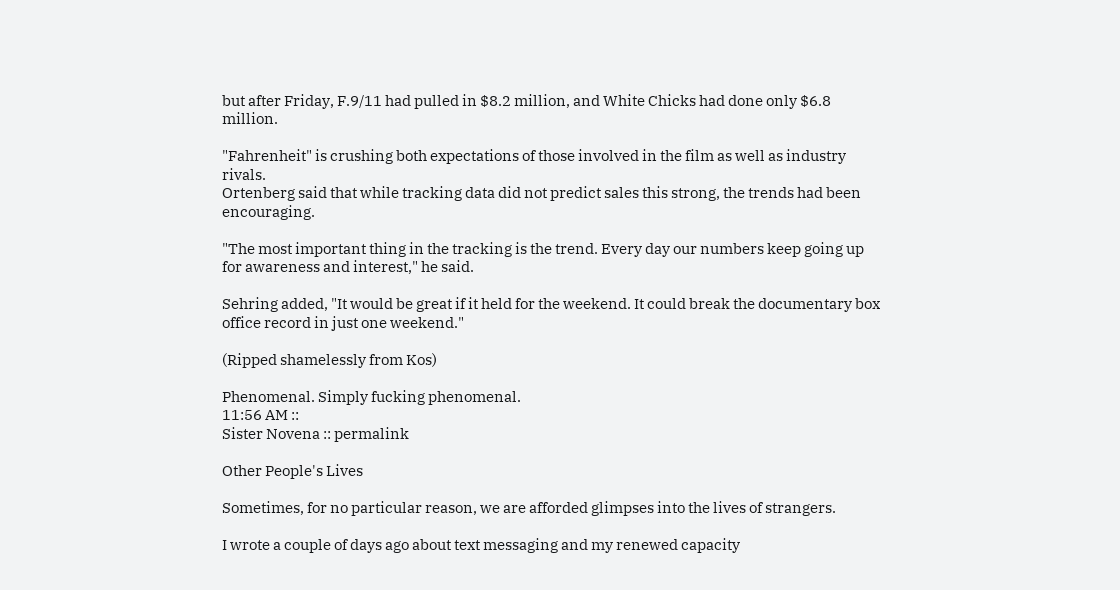but after Friday, F.9/11 had pulled in $8.2 million, and White Chicks had done only $6.8 million.

"Fahrenheit" is crushing both expectations of those involved in the film as well as industry rivals.
Ortenberg said that while tracking data did not predict sales this strong, the trends had been encouraging.

"The most important thing in the tracking is the trend. Every day our numbers keep going up for awareness and interest," he said.

Sehring added, "It would be great if it held for the weekend. It could break the documentary box office record in just one weekend."

(Ripped shamelessly from Kos)

Phenomenal. Simply fucking phenomenal.
11:56 AM ::
Sister Novena :: permalink

Other People's Lives

Sometimes, for no particular reason, we are afforded glimpses into the lives of strangers.

I wrote a couple of days ago about text messaging and my renewed capacity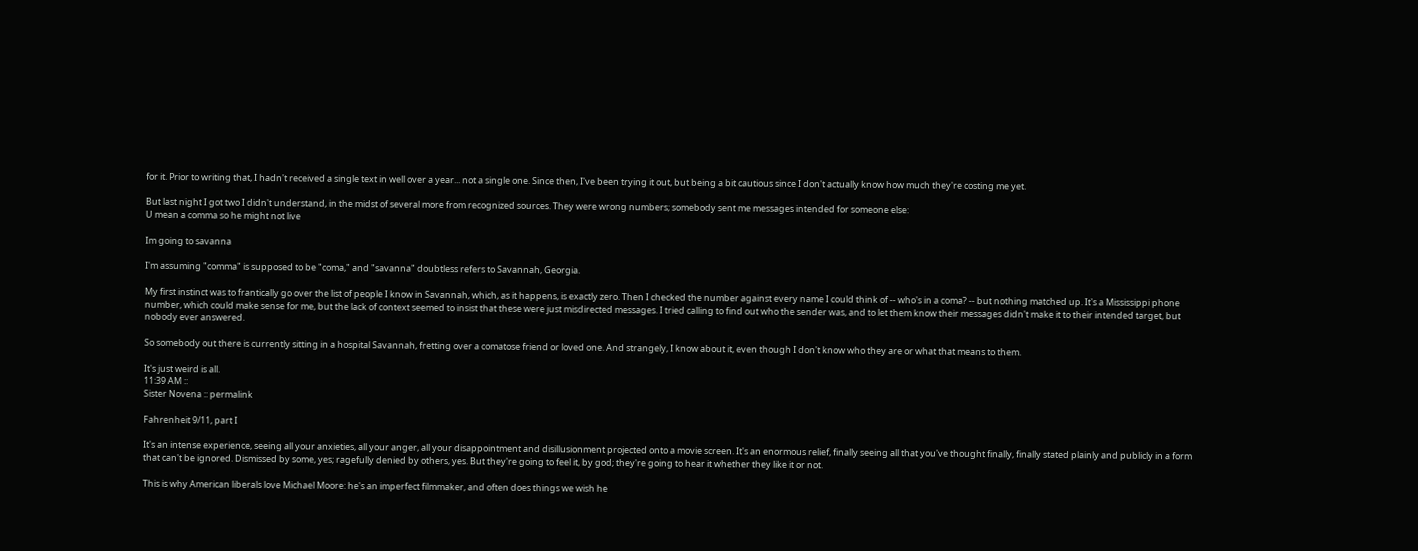for it. Prior to writing that, I hadn't received a single text in well over a year... not a single one. Since then, I've been trying it out, but being a bit cautious since I don't actually know how much they're costing me yet.

But last night I got two I didn't understand, in the midst of several more from recognized sources. They were wrong numbers; somebody sent me messages intended for someone else:
U mean a comma so he might not live

Im going to savanna

I'm assuming "comma" is supposed to be "coma," and "savanna" doubtless refers to Savannah, Georgia.

My first instinct was to frantically go over the list of people I know in Savannah, which, as it happens, is exactly zero. Then I checked the number against every name I could think of -- who's in a coma? -- but nothing matched up. It's a Mississippi phone number, which could make sense for me, but the lack of context seemed to insist that these were just misdirected messages. I tried calling to find out who the sender was, and to let them know their messages didn't make it to their intended target, but nobody ever answered.

So somebody out there is currently sitting in a hospital Savannah, fretting over a comatose friend or loved one. And strangely, I know about it, even though I don't know who they are or what that means to them.

It's just weird is all.
11:39 AM ::
Sister Novena :: permalink

Fahrenheit 9/11, part I

It's an intense experience, seeing all your anxieties, all your anger, all your disappointment and disillusionment projected onto a movie screen. It's an enormous relief, finally seeing all that you've thought finally, finally stated plainly and publicly in a form that can't be ignored. Dismissed by some, yes; ragefully denied by others, yes. But they're going to feel it, by god; they're going to hear it whether they like it or not.

This is why American liberals love Michael Moore: he's an imperfect filmmaker, and often does things we wish he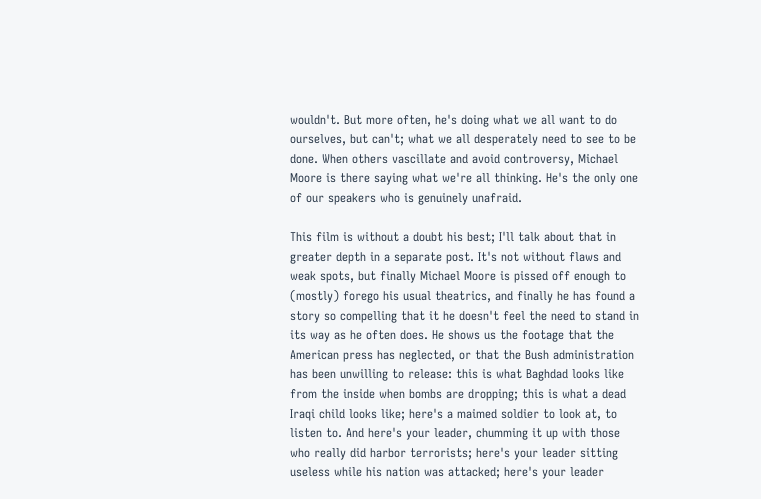wouldn't. But more often, he's doing what we all want to do ourselves, but can't; what we all desperately need to see to be done. When others vascillate and avoid controversy, Michael Moore is there saying what we're all thinking. He's the only one of our speakers who is genuinely unafraid.

This film is without a doubt his best; I'll talk about that in greater depth in a separate post. It's not without flaws and weak spots, but finally Michael Moore is pissed off enough to (mostly) forego his usual theatrics, and finally he has found a story so compelling that it he doesn't feel the need to stand in its way as he often does. He shows us the footage that the American press has neglected, or that the Bush administration has been unwilling to release: this is what Baghdad looks like from the inside when bombs are dropping; this is what a dead Iraqi child looks like; here's a maimed soldier to look at, to listen to. And here's your leader, chumming it up with those who really did harbor terrorists; here's your leader sitting useless while his nation was attacked; here's your leader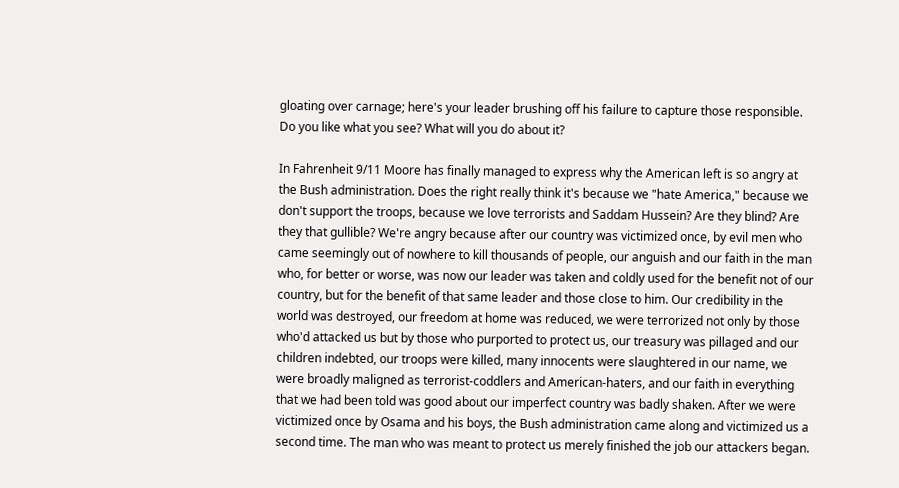gloating over carnage; here's your leader brushing off his failure to capture those responsible. Do you like what you see? What will you do about it?

In Fahrenheit 9/11 Moore has finally managed to express why the American left is so angry at the Bush administration. Does the right really think it's because we "hate America," because we don't support the troops, because we love terrorists and Saddam Hussein? Are they blind? Are they that gullible? We're angry because after our country was victimized once, by evil men who came seemingly out of nowhere to kill thousands of people, our anguish and our faith in the man who, for better or worse, was now our leader was taken and coldly used for the benefit not of our country, but for the benefit of that same leader and those close to him. Our credibility in the world was destroyed, our freedom at home was reduced, we were terrorized not only by those who'd attacked us but by those who purported to protect us, our treasury was pillaged and our children indebted, our troops were killed, many innocents were slaughtered in our name, we were broadly maligned as terrorist-coddlers and American-haters, and our faith in everything that we had been told was good about our imperfect country was badly shaken. After we were victimized once by Osama and his boys, the Bush administration came along and victimized us a second time. The man who was meant to protect us merely finished the job our attackers began.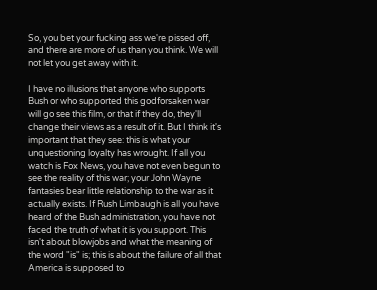So, you bet your fucking ass we're pissed off, and there are more of us than you think. We will not let you get away with it.

I have no illusions that anyone who supports Bush or who supported this godforsaken war will go see this film, or that if they do, they'll change their views as a result of it. But I think it's important that they see: this is what your unquestioning loyalty has wrought. If all you watch is Fox News, you have not even begun to see the reality of this war; your John Wayne fantasies bear little relationship to the war as it actually exists. If Rush Limbaugh is all you have heard of the Bush administration, you have not faced the truth of what it is you support. This isn't about blowjobs and what the meaning of the word "is" is; this is about the failure of all that America is supposed to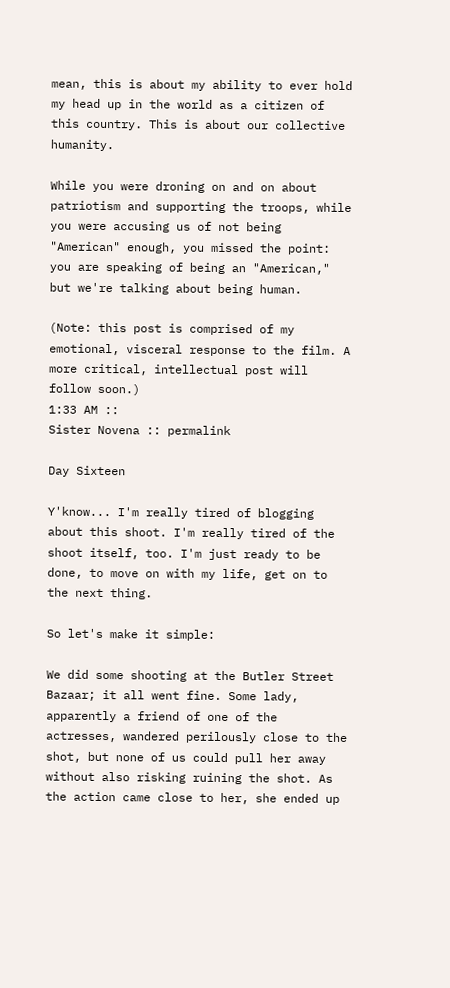mean, this is about my ability to ever hold my head up in the world as a citizen of this country. This is about our collective humanity.

While you were droning on and on about patriotism and supporting the troops, while you were accusing us of not being "American" enough, you missed the point: you are speaking of being an "American," but we're talking about being human.

(Note: this post is comprised of my emotional, visceral response to the film. A more critical, intellectual post will follow soon.)
1:33 AM ::
Sister Novena :: permalink

Day Sixteen

Y'know... I'm really tired of blogging about this shoot. I'm really tired of the shoot itself, too. I'm just ready to be done, to move on with my life, get on to the next thing.

So let's make it simple:

We did some shooting at the Butler Street Bazaar; it all went fine. Some lady, apparently a friend of one of the actresses, wandered perilously close to the shot, but none of us could pull her away without also risking ruining the shot. As the action came close to her, she ended up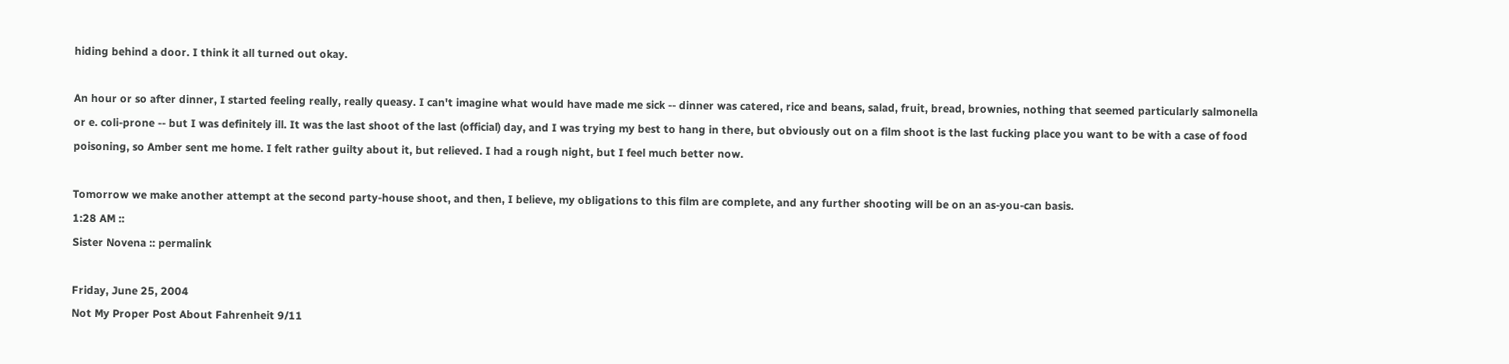hiding behind a door. I think it all turned out okay.

An hour or so after dinner, I started feeling really, really queasy. I can't imagine what would have made me sick -- dinner was catered, rice and beans, salad, fruit, bread, brownies, nothing that seemed particularly salmonella or e. coli-prone -- but I was definitely ill. It was the last shoot of the last (official) day, and I was trying my best to hang in there, but obviously out on a film shoot is the last fucking place you want to be with a case of food poisoning, so Amber sent me home. I felt rather guilty about it, but relieved. I had a rough night, but I feel much better now.

Tomorrow we make another attempt at the second party-house shoot, and then, I believe, my obligations to this film are complete, and any further shooting will be on an as-you-can basis.
1:28 AM ::
Sister Novena :: permalink

Friday, June 25, 2004
Not My Proper Post About Fahrenheit 9/11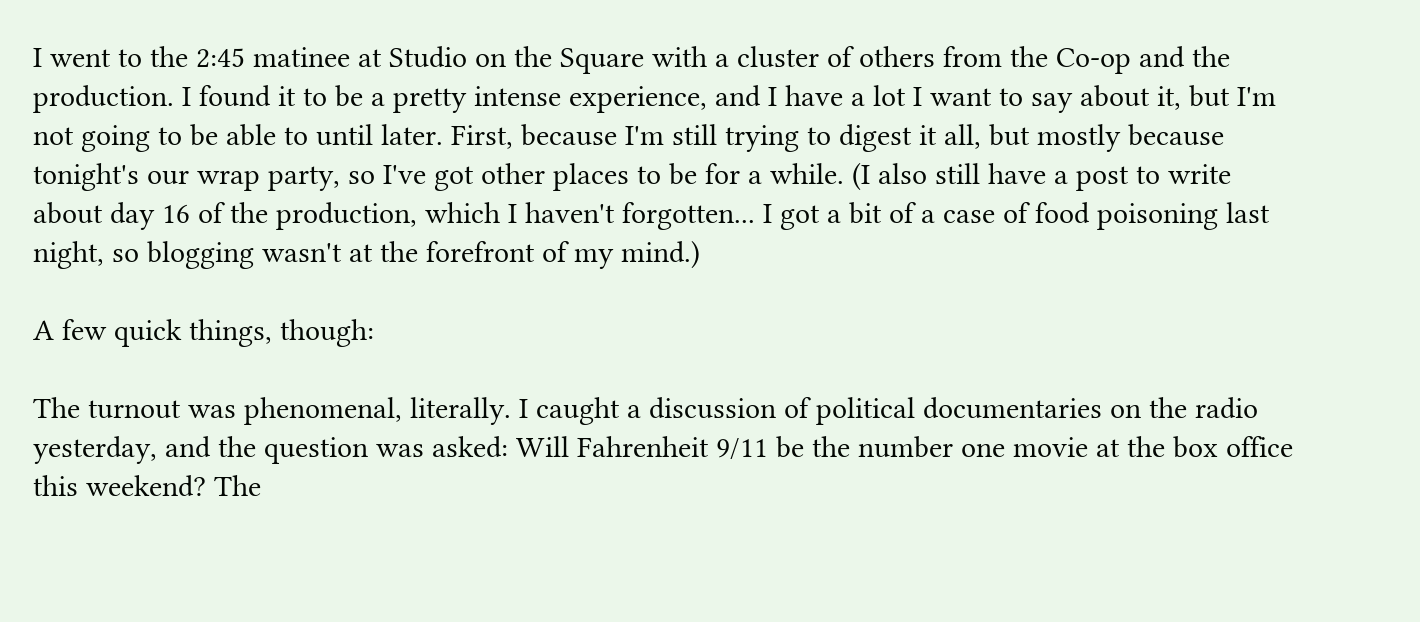I went to the 2:45 matinee at Studio on the Square with a cluster of others from the Co-op and the production. I found it to be a pretty intense experience, and I have a lot I want to say about it, but I'm not going to be able to until later. First, because I'm still trying to digest it all, but mostly because tonight's our wrap party, so I've got other places to be for a while. (I also still have a post to write about day 16 of the production, which I haven't forgotten... I got a bit of a case of food poisoning last night, so blogging wasn't at the forefront of my mind.)

A few quick things, though:

The turnout was phenomenal, literally. I caught a discussion of political documentaries on the radio yesterday, and the question was asked: Will Fahrenheit 9/11 be the number one movie at the box office this weekend? The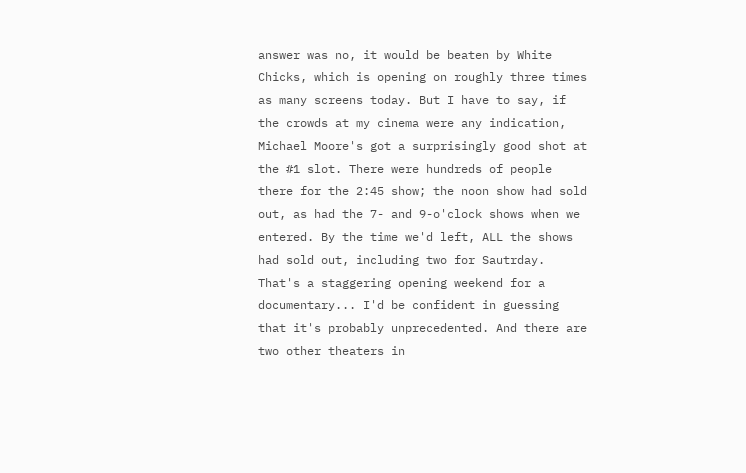answer was no, it would be beaten by White Chicks, which is opening on roughly three times as many screens today. But I have to say, if the crowds at my cinema were any indication, Michael Moore's got a surprisingly good shot at the #1 slot. There were hundreds of people there for the 2:45 show; the noon show had sold out, as had the 7- and 9-o'clock shows when we entered. By the time we'd left, ALL the shows had sold out, including two for Sautrday. That's a staggering opening weekend for a documentary... I'd be confident in guessing that it's probably unprecedented. And there are two other theaters in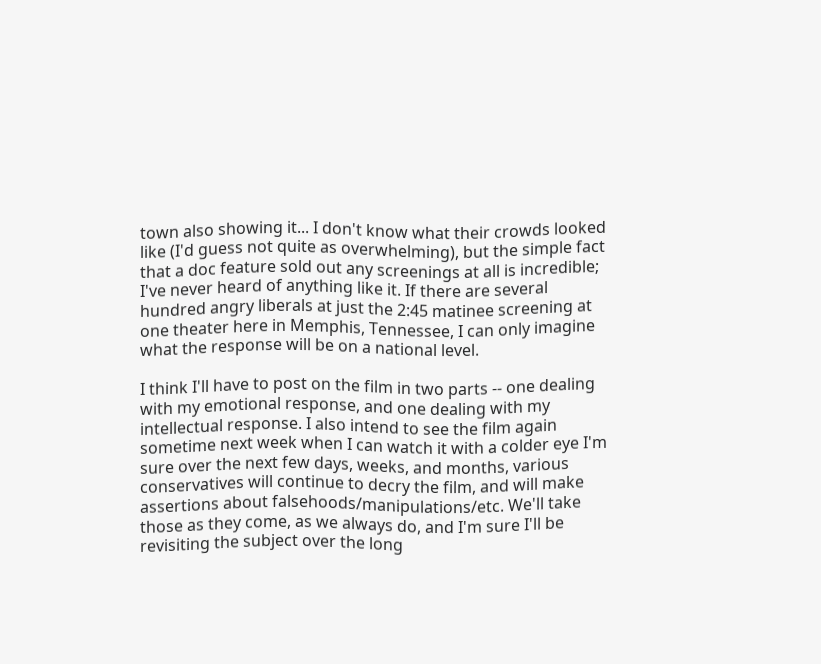town also showing it... I don't know what their crowds looked like (I'd guess not quite as overwhelming), but the simple fact that a doc feature sold out any screenings at all is incredible; I've never heard of anything like it. If there are several hundred angry liberals at just the 2:45 matinee screening at one theater here in Memphis, Tennessee, I can only imagine what the response will be on a national level.

I think I'll have to post on the film in two parts -- one dealing with my emotional response, and one dealing with my intellectual response. I also intend to see the film again sometime next week when I can watch it with a colder eye I'm sure over the next few days, weeks, and months, various conservatives will continue to decry the film, and will make assertions about falsehoods/manipulations/etc. We'll take those as they come, as we always do, and I'm sure I'll be revisiting the subject over the long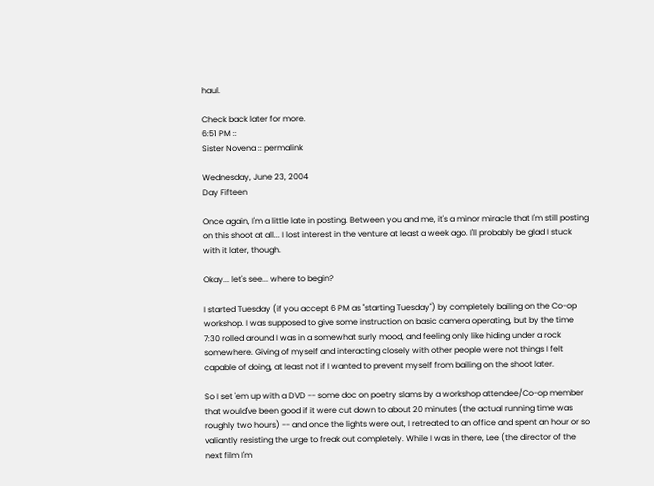haul.

Check back later for more.
6:51 PM ::
Sister Novena :: permalink

Wednesday, June 23, 2004
Day Fifteen

Once again, I'm a little late in posting. Between you and me, it's a minor miracle that I'm still posting on this shoot at all... I lost interest in the venture at least a week ago. I'll probably be glad I stuck with it later, though.

Okay... let's see... where to begin?

I started Tuesday (if you accept 6 PM as "starting Tuesday") by completely bailing on the Co-op workshop. I was supposed to give some instruction on basic camera operating, but by the time 7:30 rolled around I was in a somewhat surly mood, and feeling only like hiding under a rock somewhere. Giving of myself and interacting closely with other people were not things I felt capable of doing, at least not if I wanted to prevent myself from bailing on the shoot later.

So I set 'em up with a DVD -- some doc on poetry slams by a workshop attendee/Co-op member that would've been good if it were cut down to about 20 minutes (the actual running time was roughly two hours) -- and once the lights were out, I retreated to an office and spent an hour or so valiantly resisting the urge to freak out completely. While I was in there, Lee (the director of the next film I'm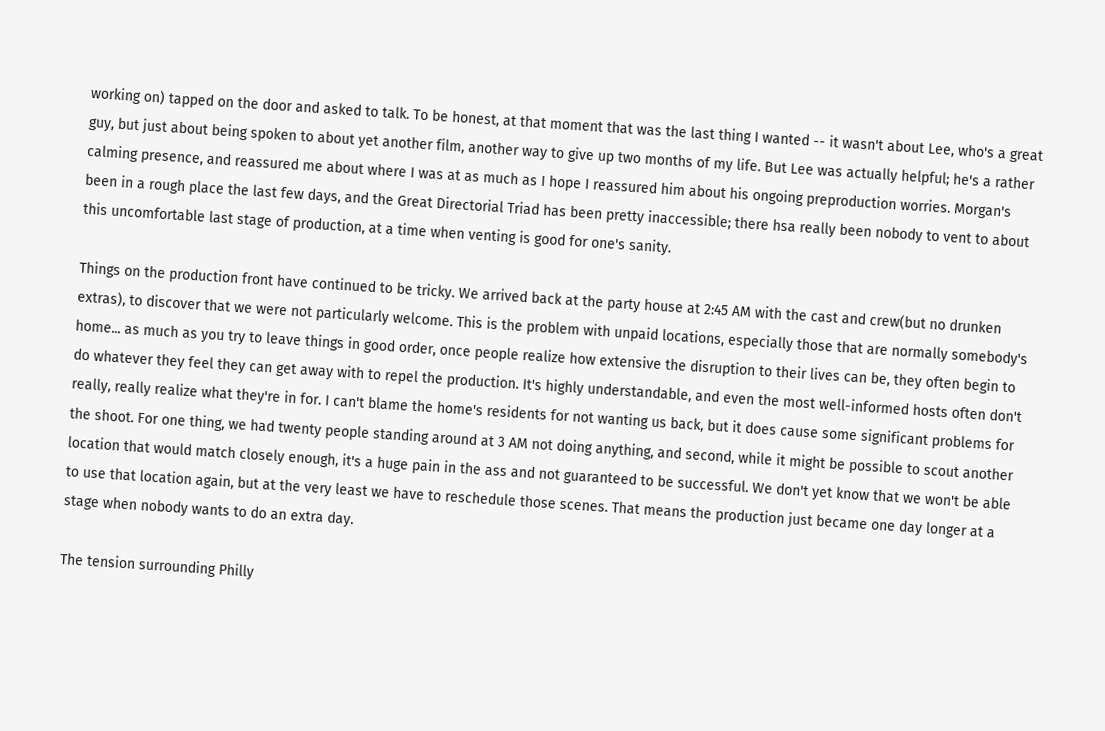working on) tapped on the door and asked to talk. To be honest, at that moment that was the last thing I wanted -- it wasn't about Lee, who's a great guy, but just about being spoken to about yet another film, another way to give up two months of my life. But Lee was actually helpful; he's a rather calming presence, and reassured me about where I was at as much as I hope I reassured him about his ongoing preproduction worries. Morgan's been in a rough place the last few days, and the Great Directorial Triad has been pretty inaccessible; there hsa really been nobody to vent to about this uncomfortable last stage of production, at a time when venting is good for one's sanity.

Things on the production front have continued to be tricky. We arrived back at the party house at 2:45 AM with the cast and crew(but no drunken extras), to discover that we were not particularly welcome. This is the problem with unpaid locations, especially those that are normally somebody's home... as much as you try to leave things in good order, once people realize how extensive the disruption to their lives can be, they often begin to do whatever they feel they can get away with to repel the production. It's highly understandable, and even the most well-informed hosts often don't really, really realize what they're in for. I can't blame the home's residents for not wanting us back, but it does cause some significant problems for the shoot. For one thing, we had twenty people standing around at 3 AM not doing anything, and second, while it might be possible to scout another location that would match closely enough, it's a huge pain in the ass and not guaranteed to be successful. We don't yet know that we won't be able to use that location again, but at the very least we have to reschedule those scenes. That means the production just became one day longer at a stage when nobody wants to do an extra day.

The tension surrounding Philly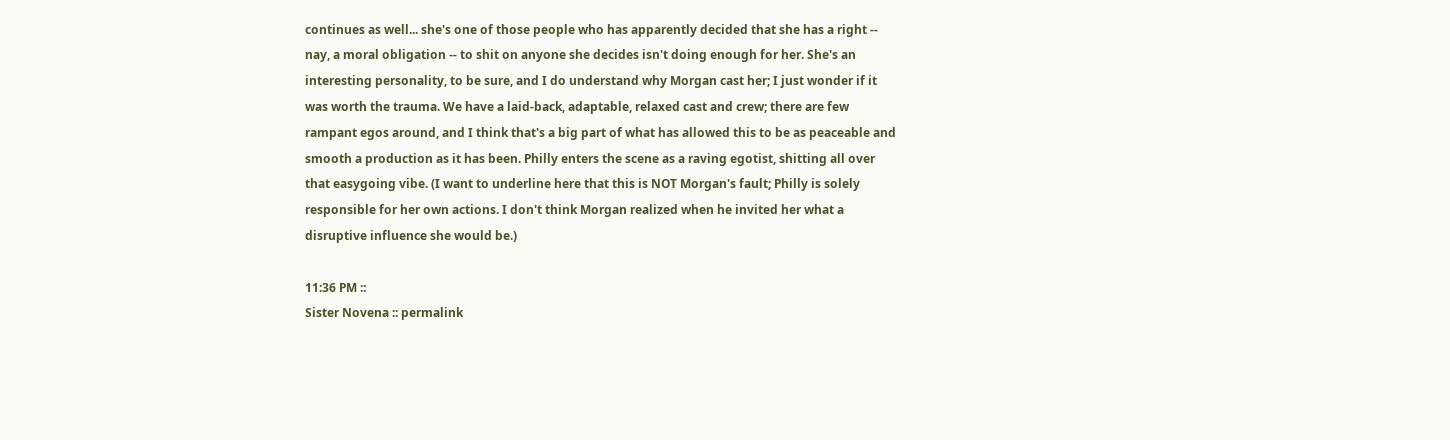continues as well... she's one of those people who has apparently decided that she has a right -- nay, a moral obligation -- to shit on anyone she decides isn't doing enough for her. She's an interesting personality, to be sure, and I do understand why Morgan cast her; I just wonder if it was worth the trauma. We have a laid-back, adaptable, relaxed cast and crew; there are few rampant egos around, and I think that's a big part of what has allowed this to be as peaceable and smooth a production as it has been. Philly enters the scene as a raving egotist, shitting all over that easygoing vibe. (I want to underline here that this is NOT Morgan's fault; Philly is solely responsible for her own actions. I don't think Morgan realized when he invited her what a disruptive influence she would be.)

11:36 PM ::
Sister Novena :: permalink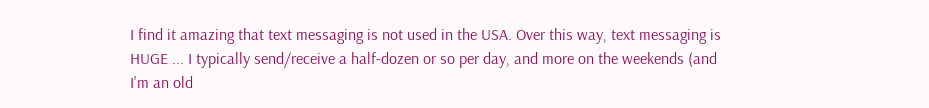I find it amazing that text messaging is not used in the USA. Over this way, text messaging is HUGE ... I typically send/receive a half-dozen or so per day, and more on the weekends (and I'm an old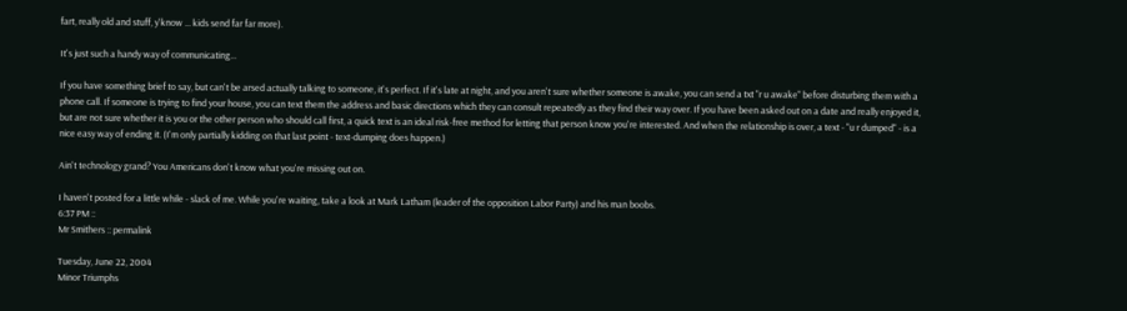fart, really old and stuff, y'know ... kids send far far more).

It's just such a handy way of communicating...

If you have something brief to say, but can't be arsed actually talking to someone, it's perfect. If it's late at night, and you aren't sure whether someone is awake, you can send a txt "r u awake" before disturbing them with a phone call. If someone is trying to find your house, you can text them the address and basic directions which they can consult repeatedly as they find their way over. If you have been asked out on a date and really enjoyed it, but are not sure whether it is you or the other person who should call first, a quick text is an ideal risk-free method for letting that person know you're interested. And when the relationship is over, a text - "u r dumped" - is a nice easy way of ending it. (I'm only partially kidding on that last point - text-dumping does happen.)

Ain't technology grand? You Americans don't know what you're missing out on.

I haven't posted for a little while - slack of me. While you're waiting, take a look at Mark Latham (leader of the opposition Labor Party) and his man boobs.
6:37 PM ::
Mr Smithers :: permalink

Tuesday, June 22, 2004
Minor Triumphs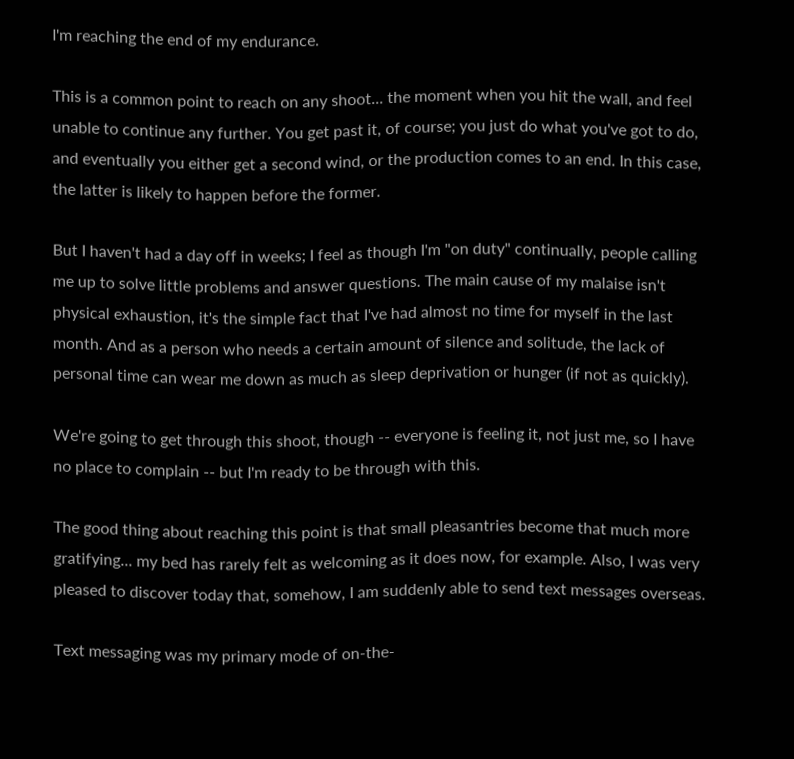I'm reaching the end of my endurance.

This is a common point to reach on any shoot... the moment when you hit the wall, and feel unable to continue any further. You get past it, of course; you just do what you've got to do, and eventually you either get a second wind, or the production comes to an end. In this case, the latter is likely to happen before the former.

But I haven't had a day off in weeks; I feel as though I'm "on duty" continually, people calling me up to solve little problems and answer questions. The main cause of my malaise isn't physical exhaustion, it's the simple fact that I've had almost no time for myself in the last month. And as a person who needs a certain amount of silence and solitude, the lack of personal time can wear me down as much as sleep deprivation or hunger (if not as quickly).

We're going to get through this shoot, though -- everyone is feeling it, not just me, so I have no place to complain -- but I'm ready to be through with this.

The good thing about reaching this point is that small pleasantries become that much more gratifying... my bed has rarely felt as welcoming as it does now, for example. Also, I was very pleased to discover today that, somehow, I am suddenly able to send text messages overseas.

Text messaging was my primary mode of on-the-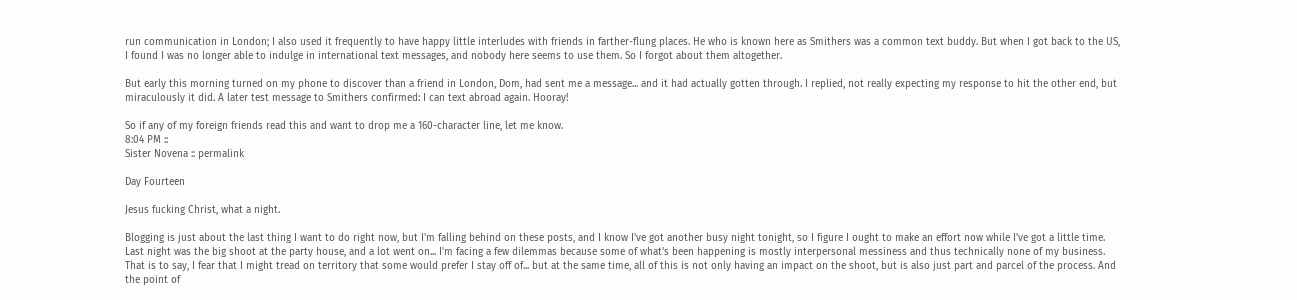run communication in London; I also used it frequently to have happy little interludes with friends in farther-flung places. He who is known here as Smithers was a common text buddy. But when I got back to the US, I found I was no longer able to indulge in international text messages, and nobody here seems to use them. So I forgot about them altogether.

But early this morning turned on my phone to discover than a friend in London, Dom, had sent me a message... and it had actually gotten through. I replied, not really expecting my response to hit the other end, but miraculously it did. A later test message to Smithers confirmed: I can text abroad again. Hooray!

So if any of my foreign friends read this and want to drop me a 160-character line, let me know.
8:04 PM ::
Sister Novena :: permalink

Day Fourteen

Jesus fucking Christ, what a night.

Blogging is just about the last thing I want to do right now, but I'm falling behind on these posts, and I know I've got another busy night tonight, so I figure I ought to make an effort now while I've got a little time. Last night was the big shoot at the party house, and a lot went on... I'm facing a few dilemmas because some of what's been happening is mostly interpersonal messiness and thus technically none of my business. That is to say, I fear that I might tread on territory that some would prefer I stay off of... but at the same time, all of this is not only having an impact on the shoot, but is also just part and parcel of the process. And the point of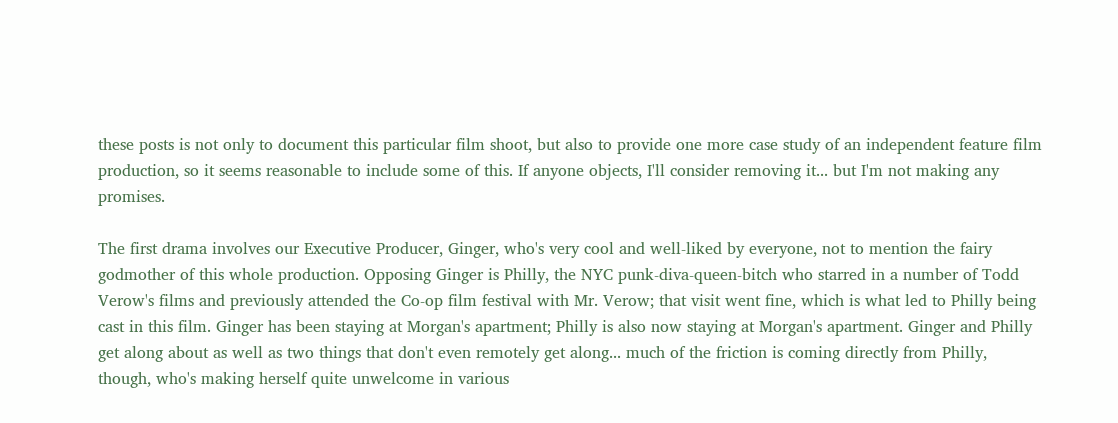these posts is not only to document this particular film shoot, but also to provide one more case study of an independent feature film production, so it seems reasonable to include some of this. If anyone objects, I'll consider removing it... but I'm not making any promises.

The first drama involves our Executive Producer, Ginger, who's very cool and well-liked by everyone, not to mention the fairy godmother of this whole production. Opposing Ginger is Philly, the NYC punk-diva-queen-bitch who starred in a number of Todd Verow's films and previously attended the Co-op film festival with Mr. Verow; that visit went fine, which is what led to Philly being cast in this film. Ginger has been staying at Morgan's apartment; Philly is also now staying at Morgan's apartment. Ginger and Philly get along about as well as two things that don't even remotely get along... much of the friction is coming directly from Philly, though, who's making herself quite unwelcome in various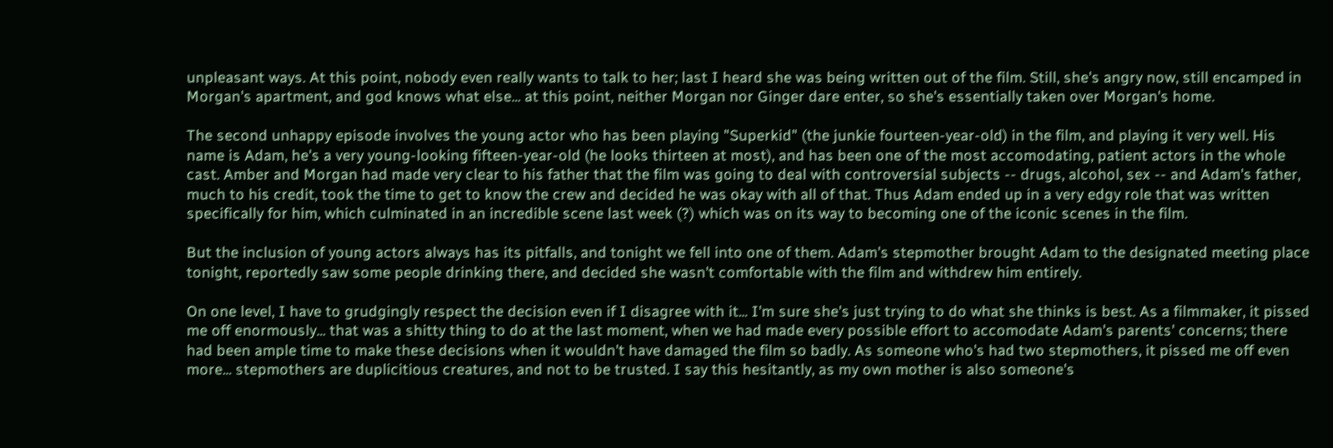unpleasant ways. At this point, nobody even really wants to talk to her; last I heard she was being written out of the film. Still, she's angry now, still encamped in Morgan's apartment, and god knows what else... at this point, neither Morgan nor Ginger dare enter, so she's essentially taken over Morgan's home.

The second unhappy episode involves the young actor who has been playing "Superkid" (the junkie fourteen-year-old) in the film, and playing it very well. His name is Adam, he's a very young-looking fifteen-year-old (he looks thirteen at most), and has been one of the most accomodating, patient actors in the whole cast. Amber and Morgan had made very clear to his father that the film was going to deal with controversial subjects -- drugs, alcohol, sex -- and Adam's father, much to his credit, took the time to get to know the crew and decided he was okay with all of that. Thus Adam ended up in a very edgy role that was written specifically for him, which culminated in an incredible scene last week (?) which was on its way to becoming one of the iconic scenes in the film.

But the inclusion of young actors always has its pitfalls, and tonight we fell into one of them. Adam's stepmother brought Adam to the designated meeting place tonight, reportedly saw some people drinking there, and decided she wasn't comfortable with the film and withdrew him entirely.

On one level, I have to grudgingly respect the decision even if I disagree with it... I'm sure she's just trying to do what she thinks is best. As a filmmaker, it pissed me off enormously... that was a shitty thing to do at the last moment, when we had made every possible effort to accomodate Adam's parents' concerns; there had been ample time to make these decisions when it wouldn't have damaged the film so badly. As someone who's had two stepmothers, it pissed me off even more... stepmothers are duplicitious creatures, and not to be trusted. I say this hesitantly, as my own mother is also someone's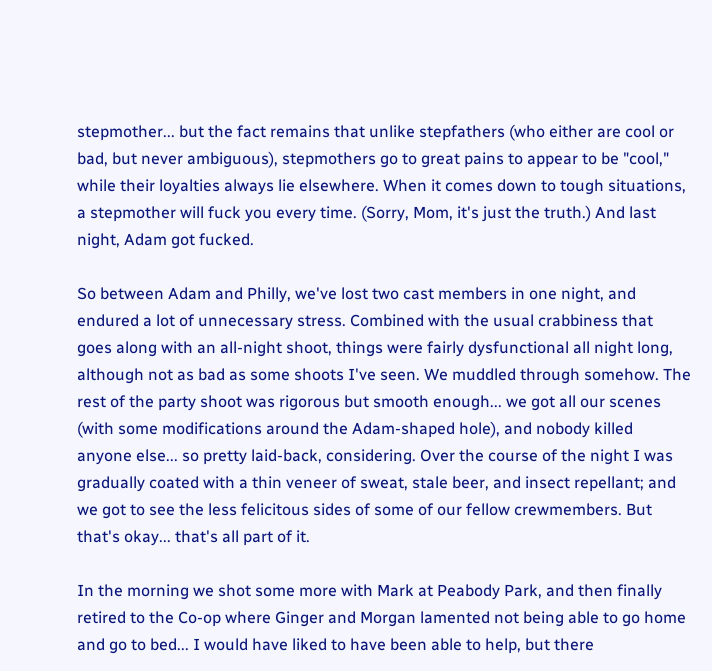stepmother... but the fact remains that unlike stepfathers (who either are cool or bad, but never ambiguous), stepmothers go to great pains to appear to be "cool," while their loyalties always lie elsewhere. When it comes down to tough situations, a stepmother will fuck you every time. (Sorry, Mom, it's just the truth.) And last night, Adam got fucked.

So between Adam and Philly, we've lost two cast members in one night, and endured a lot of unnecessary stress. Combined with the usual crabbiness that goes along with an all-night shoot, things were fairly dysfunctional all night long, although not as bad as some shoots I've seen. We muddled through somehow. The rest of the party shoot was rigorous but smooth enough... we got all our scenes (with some modifications around the Adam-shaped hole), and nobody killed anyone else... so pretty laid-back, considering. Over the course of the night I was gradually coated with a thin veneer of sweat, stale beer, and insect repellant; and we got to see the less felicitous sides of some of our fellow crewmembers. But that's okay... that's all part of it.

In the morning we shot some more with Mark at Peabody Park, and then finally retired to the Co-op where Ginger and Morgan lamented not being able to go home and go to bed... I would have liked to have been able to help, but there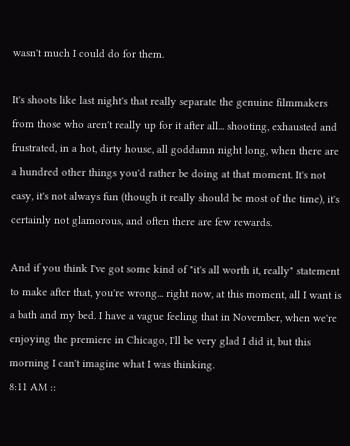wasn't much I could do for them.

It's shoots like last night's that really separate the genuine filmmakers from those who aren't really up for it after all... shooting, exhausted and frustrated, in a hot, dirty house, all goddamn night long, when there are a hundred other things you'd rather be doing at that moment. It's not easy, it's not always fun (though it really should be most of the time), it's certainly not glamorous, and often there are few rewards.

And if you think I've got some kind of "it's all worth it, really" statement to make after that, you're wrong... right now, at this moment, all I want is a bath and my bed. I have a vague feeling that in November, when we're enjoying the premiere in Chicago, I'll be very glad I did it, but this morning I can't imagine what I was thinking.
8:11 AM ::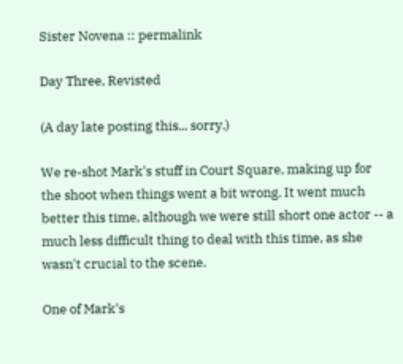Sister Novena :: permalink

Day Three, Revisted

(A day late posting this... sorry.)

We re-shot Mark's stuff in Court Square, making up for the shoot when things went a bit wrong. It went much better this time, although we were still short one actor -- a much less difficult thing to deal with this time, as she wasn't crucial to the scene.

One of Mark's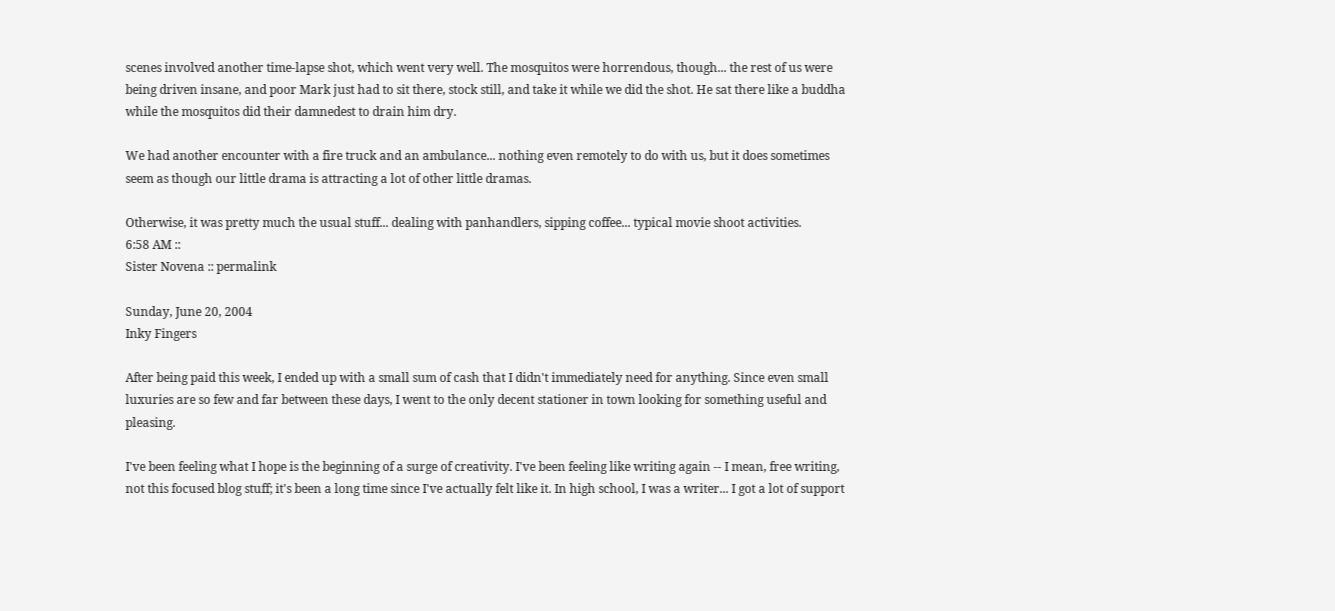scenes involved another time-lapse shot, which went very well. The mosquitos were horrendous, though... the rest of us were being driven insane, and poor Mark just had to sit there, stock still, and take it while we did the shot. He sat there like a buddha while the mosquitos did their damnedest to drain him dry.

We had another encounter with a fire truck and an ambulance... nothing even remotely to do with us, but it does sometimes seem as though our little drama is attracting a lot of other little dramas.

Otherwise, it was pretty much the usual stuff... dealing with panhandlers, sipping coffee... typical movie shoot activities.
6:58 AM ::
Sister Novena :: permalink

Sunday, June 20, 2004
Inky Fingers

After being paid this week, I ended up with a small sum of cash that I didn't immediately need for anything. Since even small luxuries are so few and far between these days, I went to the only decent stationer in town looking for something useful and pleasing.

I've been feeling what I hope is the beginning of a surge of creativity. I've been feeling like writing again -- I mean, free writing, not this focused blog stuff; it's been a long time since I've actually felt like it. In high school, I was a writer... I got a lot of support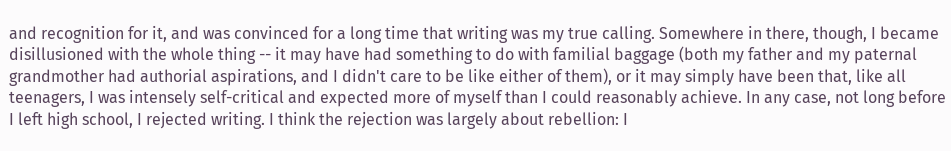and recognition for it, and was convinced for a long time that writing was my true calling. Somewhere in there, though, I became disillusioned with the whole thing -- it may have had something to do with familial baggage (both my father and my paternal grandmother had authorial aspirations, and I didn't care to be like either of them), or it may simply have been that, like all teenagers, I was intensely self-critical and expected more of myself than I could reasonably achieve. In any case, not long before I left high school, I rejected writing. I think the rejection was largely about rebellion: I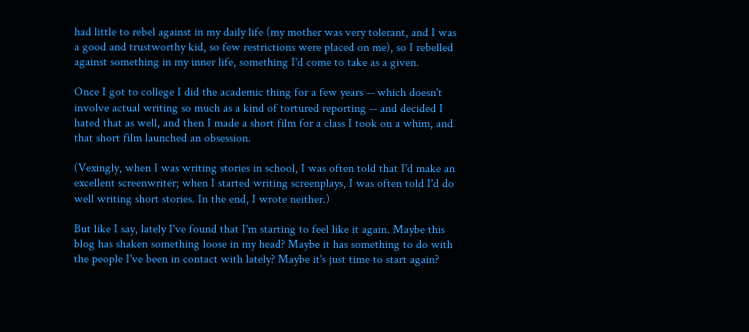had little to rebel against in my daily life (my mother was very tolerant, and I was a good and trustworthy kid, so few restrictions were placed on me), so I rebelled against something in my inner life, something I'd come to take as a given.

Once I got to college I did the academic thing for a few years -- which doesn't involve actual writing so much as a kind of tortured reporting -- and decided I hated that as well, and then I made a short film for a class I took on a whim, and that short film launched an obsession.

(Vexingly, when I was writing stories in school, I was often told that I'd make an excellent screenwriter; when I started writing screenplays, I was often told I'd do well writing short stories. In the end, I wrote neither.)

But like I say, lately I've found that I'm starting to feel like it again. Maybe this blog has shaken something loose in my head? Maybe it has something to do with the people I've been in contact with lately? Maybe it's just time to start again?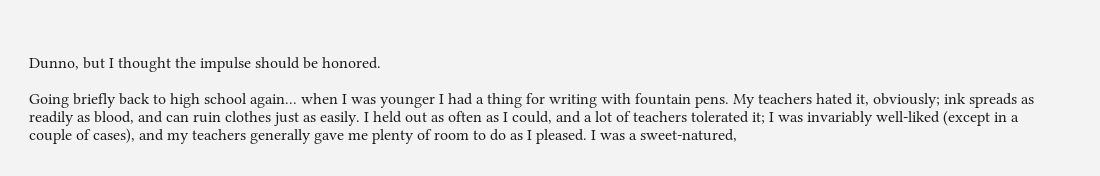Dunno, but I thought the impulse should be honored.

Going briefly back to high school again... when I was younger I had a thing for writing with fountain pens. My teachers hated it, obviously; ink spreads as readily as blood, and can ruin clothes just as easily. I held out as often as I could, and a lot of teachers tolerated it; I was invariably well-liked (except in a couple of cases), and my teachers generally gave me plenty of room to do as I pleased. I was a sweet-natured,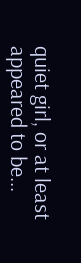quiet girl, or at least appeared to be...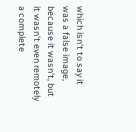which isn't to say it was a false image, because it wasn't, but it wasn't even remotely a complete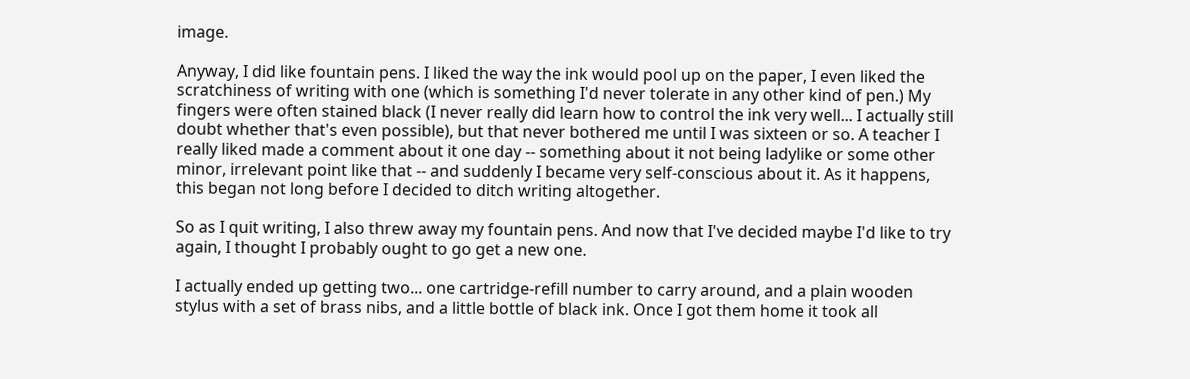image.

Anyway, I did like fountain pens. I liked the way the ink would pool up on the paper, I even liked the scratchiness of writing with one (which is something I'd never tolerate in any other kind of pen.) My fingers were often stained black (I never really did learn how to control the ink very well... I actually still doubt whether that's even possible), but that never bothered me until I was sixteen or so. A teacher I really liked made a comment about it one day -- something about it not being ladylike or some other minor, irrelevant point like that -- and suddenly I became very self-conscious about it. As it happens, this began not long before I decided to ditch writing altogether.

So as I quit writing, I also threw away my fountain pens. And now that I've decided maybe I'd like to try again, I thought I probably ought to go get a new one.

I actually ended up getting two... one cartridge-refill number to carry around, and a plain wooden stylus with a set of brass nibs, and a little bottle of black ink. Once I got them home it took all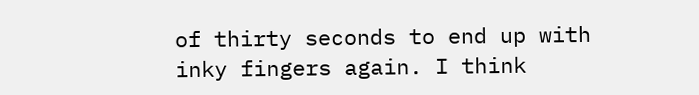of thirty seconds to end up with inky fingers again. I think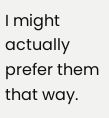I might actually prefer them that way.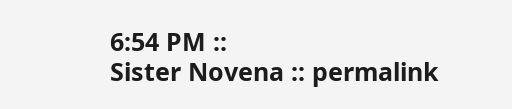6:54 PM ::
Sister Novena :: permalink